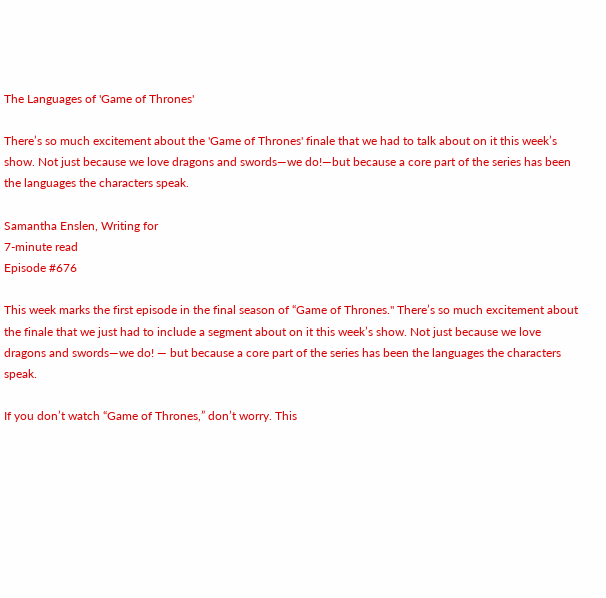The Languages of 'Game of Thrones'

There’s so much excitement about the 'Game of Thrones' finale that we had to talk about on it this week’s show. Not just because we love dragons and swords—we do!—but because a core part of the series has been the languages the characters speak.

Samantha Enslen, Writing for
7-minute read
Episode #676

This week marks the first episode in the final season of “Game of Thrones." There’s so much excitement about the finale that we just had to include a segment about on it this week’s show. Not just because we love dragons and swords—we do! — but because a core part of the series has been the languages the characters speak.

If you don’t watch “Game of Thrones,” don’t worry. This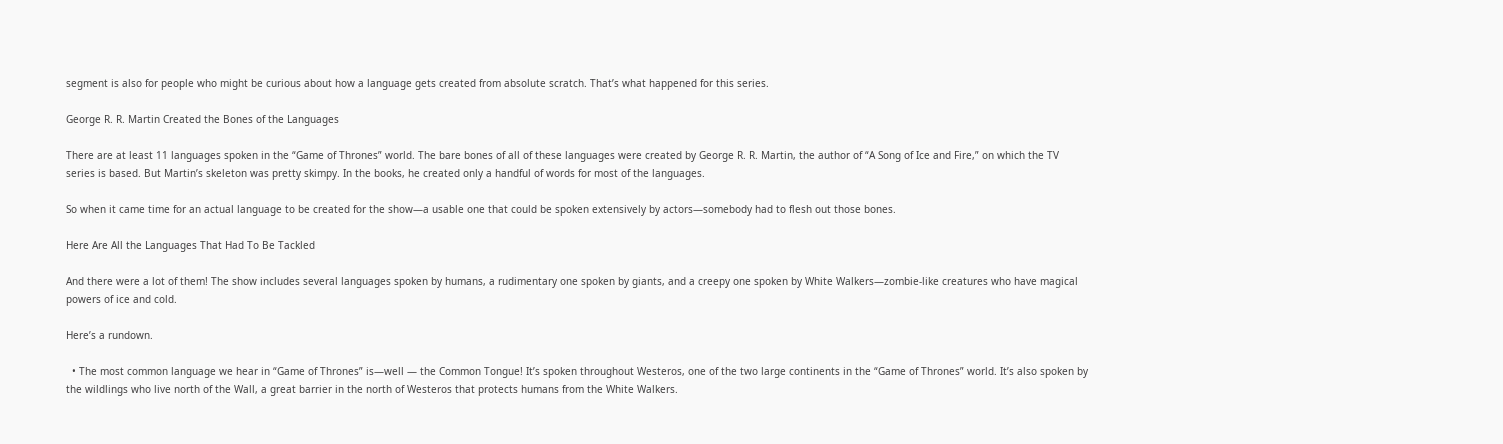segment is also for people who might be curious about how a language gets created from absolute scratch. That’s what happened for this series.

George R. R. Martin Created the Bones of the Languages

There are at least 11 languages spoken in the “Game of Thrones” world. The bare bones of all of these languages were created by George R. R. Martin, the author of “A Song of Ice and Fire,” on which the TV series is based. But Martin’s skeleton was pretty skimpy. In the books, he created only a handful of words for most of the languages.

So when it came time for an actual language to be created for the show—a usable one that could be spoken extensively by actors—somebody had to flesh out those bones.

Here Are All the Languages That Had To Be Tackled

And there were a lot of them! The show includes several languages spoken by humans, a rudimentary one spoken by giants, and a creepy one spoken by White Walkers—zombie-like creatures who have magical powers of ice and cold.

Here’s a rundown.

  • The most common language we hear in “Game of Thrones” is—well — the Common Tongue! It’s spoken throughout Westeros, one of the two large continents in the “Game of Thrones” world. It’s also spoken by the wildlings who live north of the Wall, a great barrier in the north of Westeros that protects humans from the White Walkers.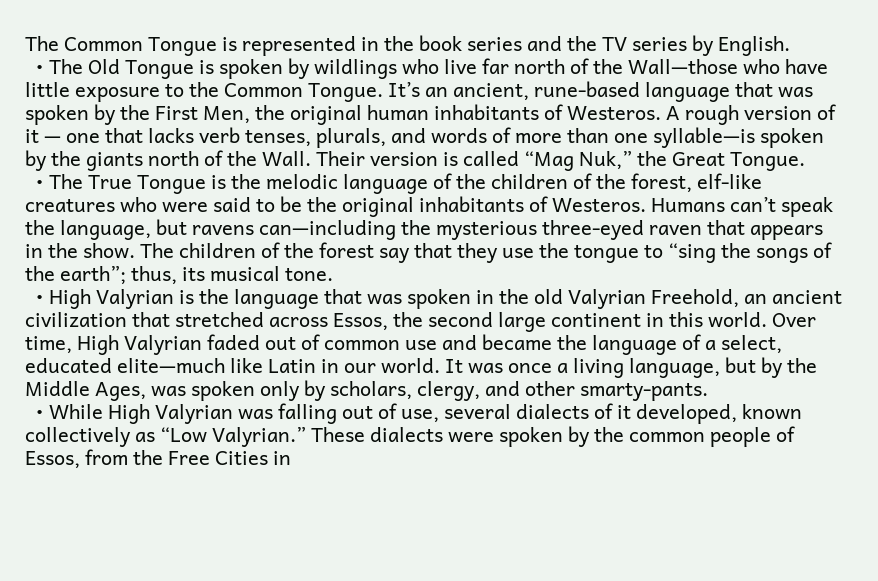The Common Tongue is represented in the book series and the TV series by English.
  • The Old Tongue is spoken by wildlings who live far north of the Wall—those who have little exposure to the Common Tongue. It’s an ancient, rune-based language that was spoken by the First Men, the original human inhabitants of Westeros. A rough version of it — one that lacks verb tenses, plurals, and words of more than one syllable—is spoken by the giants north of the Wall. Their version is called “Mag Nuk,” the Great Tongue.
  • The True Tongue is the melodic language of the children of the forest, elf-like creatures who were said to be the original inhabitants of Westeros. Humans can’t speak the language, but ravens can—including the mysterious three-eyed raven that appears in the show. The children of the forest say that they use the tongue to “sing the songs of the earth”; thus, its musical tone.
  • High Valyrian is the language that was spoken in the old Valyrian Freehold, an ancient civilization that stretched across Essos, the second large continent in this world. Over time, High Valyrian faded out of common use and became the language of a select, educated elite—much like Latin in our world. It was once a living language, but by the Middle Ages, was spoken only by scholars, clergy, and other smarty-pants.
  • While High Valyrian was falling out of use, several dialects of it developed, known collectively as “Low Valyrian.” These dialects were spoken by the common people of Essos, from the Free Cities in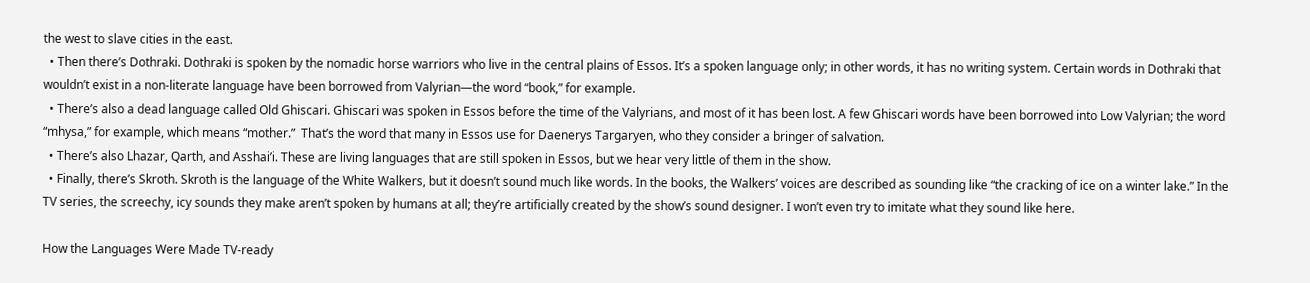the west to slave cities in the east.
  • Then there’s Dothraki. Dothraki is spoken by the nomadic horse warriors who live in the central plains of Essos. It’s a spoken language only; in other words, it has no writing system. Certain words in Dothraki that wouldn’t exist in a non-literate language have been borrowed from Valyrian—the word “book,” for example.
  • There’s also a dead language called Old Ghiscari. Ghiscari was spoken in Essos before the time of the Valyrians, and most of it has been lost. A few Ghiscari words have been borrowed into Low Valyrian; the word “mhysa,” for example, which means “mother.”  That’s the word that many in Essos use for Daenerys Targaryen, who they consider a bringer of salvation.
  • There’s also Lhazar, Qarth, and Asshai’i. These are living languages that are still spoken in Essos, but we hear very little of them in the show.
  • Finally, there’s Skroth. Skroth is the language of the White Walkers, but it doesn’t sound much like words. In the books, the Walkers’ voices are described as sounding like “the cracking of ice on a winter lake.” In the TV series, the screechy, icy sounds they make aren’t spoken by humans at all; they’re artificially created by the show’s sound designer. I won’t even try to imitate what they sound like here.

How the Languages Were Made TV-ready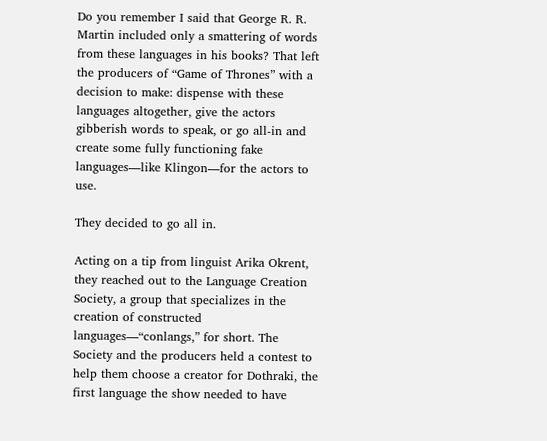Do you remember I said that George R. R. Martin included only a smattering of words from these languages in his books? That left the producers of “Game of Thrones” with a decision to make: dispense with these languages altogether, give the actors gibberish words to speak, or go all-in and create some fully functioning fake languages—like Klingon—for the actors to use.

They decided to go all in.

Acting on a tip from linguist Arika Okrent, they reached out to the Language Creation Society, a group that specializes in the creation of constructed languages—“conlangs,” for short. The Society and the producers held a contest to help them choose a creator for Dothraki, the first language the show needed to have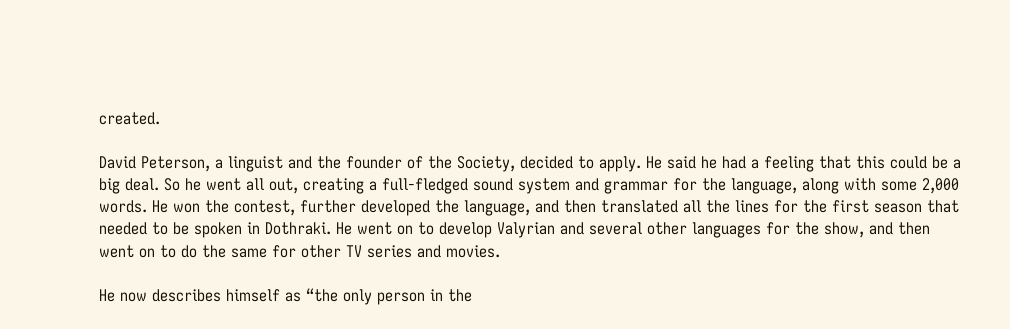created.

David Peterson, a linguist and the founder of the Society, decided to apply. He said he had a feeling that this could be a big deal. So he went all out, creating a full-fledged sound system and grammar for the language, along with some 2,000 words. He won the contest, further developed the language, and then translated all the lines for the first season that needed to be spoken in Dothraki. He went on to develop Valyrian and several other languages for the show, and then went on to do the same for other TV series and movies.

He now describes himself as “the only person in the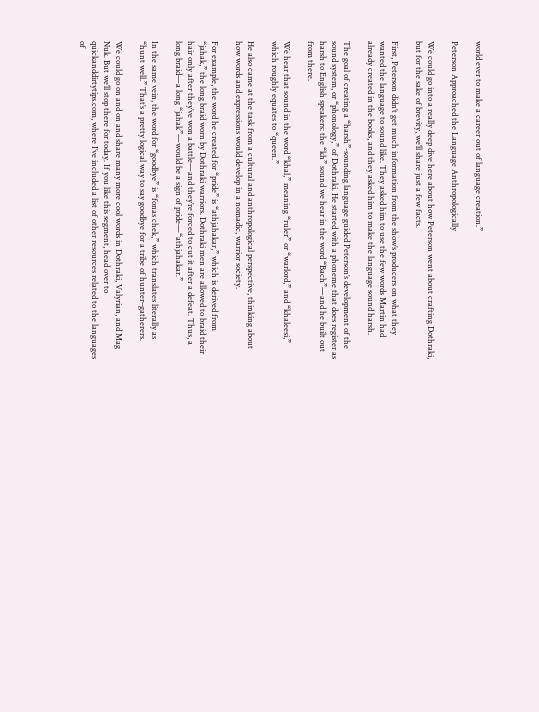world ever to make a career out of language creation.”

Peterson Approached the Language Anthropologically

We could go into a really deep dive here about how Peterson went about crafting Dothraki, but for the sake of brevity, we’ll share just a few facts.

First, Peterson didn’t get much information from the show’s producers on what they wanted the language to sound like. They asked him to use the few words Martin had already created in the books, and they asked him to make the language sound harsh.

The goal of creating a “harsh”-sounding language guided Peterson’s development of the sound system, or “phonology,” of Dothraki. He started with a phoneme that does register as harsh to English speakers: the “kh” sound we hear in the word “Bach”—and he built out from there.

We hear that sound in the word “khal,” meaning “ruler” or “warlord,” and “khaleesi,” which roughly equates to “queen.”

He also came at the task from a cultural and anthropological perspective, thinking about how words and expressions would develop in a nomadic, warrior society.

For example, the word he created for “pride” is “athjahakar,” which is derived from “jahak,” the long braid worn by Dothraki warriors. Dothraki men are allowed to braid their hair only after they’ve won a battle—and they’re forced to cut it after a defeat. Thus, a long braid—a long “jahak”—would be a sign of pride—“athjahakar.”

In the same vein, the word for “goodbye” is “fonas chek,” which translates literally as “hunt well.” That’s a pretty logical way to say goodbye for a tribe of hunter–gatherers.

We could go on and on and share many more cool words in Dothraki, Valyrian, and Mag Nuk. But we’ll stop there for today. If you like this segment, head over to quickanddirtytips.com, where I’ve included a list of other resources related to the languages of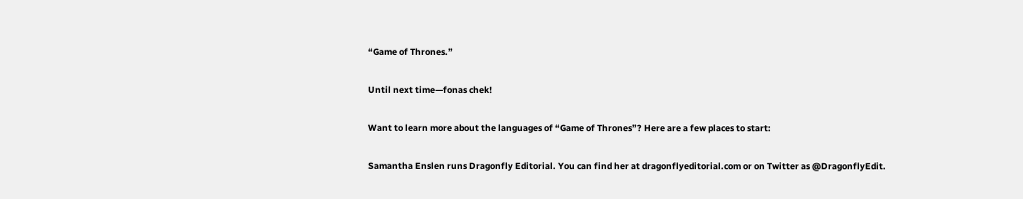“Game of Thrones.”

Until next time—fonas chek!

Want to learn more about the languages of “Game of Thrones”? Here are a few places to start:

Samantha Enslen runs Dragonfly Editorial. You can find her at dragonflyeditorial.com or on Twitter as @DragonflyEdit.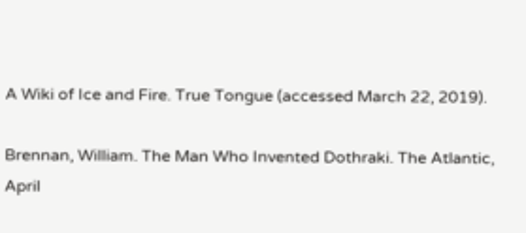A Wiki of Ice and Fire. True Tongue (accessed March 22, 2019).

Brennan, William. The Man Who Invented Dothraki. The Atlantic, April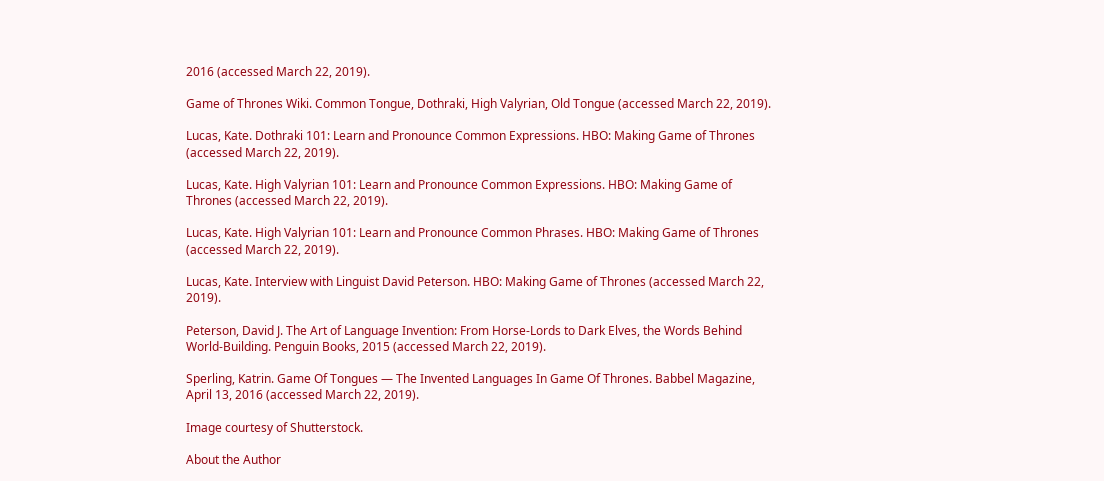2016 (accessed March 22, 2019).

Game of Thrones Wiki. Common Tongue, Dothraki, High Valyrian, Old Tongue (accessed March 22, 2019).

Lucas, Kate. Dothraki 101: Learn and Pronounce Common Expressions. HBO: Making Game of Thrones (accessed March 22, 2019).

Lucas, Kate. High Valyrian 101: Learn and Pronounce Common Expressions. HBO: Making Game of Thrones (accessed March 22, 2019).

Lucas, Kate. High Valyrian 101: Learn and Pronounce Common Phrases. HBO: Making Game of Thrones (accessed March 22, 2019).

Lucas, Kate. Interview with Linguist David Peterson. HBO: Making Game of Thrones (accessed March 22, 2019).

Peterson, David J. The Art of Language Invention: From Horse-Lords to Dark Elves, the Words Behind World-Building. Penguin Books, 2015 (accessed March 22, 2019).

Sperling, Katrin. Game Of Tongues — The Invented Languages In Game Of Thrones. Babbel Magazine, April 13, 2016 (accessed March 22, 2019).

Image courtesy of Shutterstock.

About the Author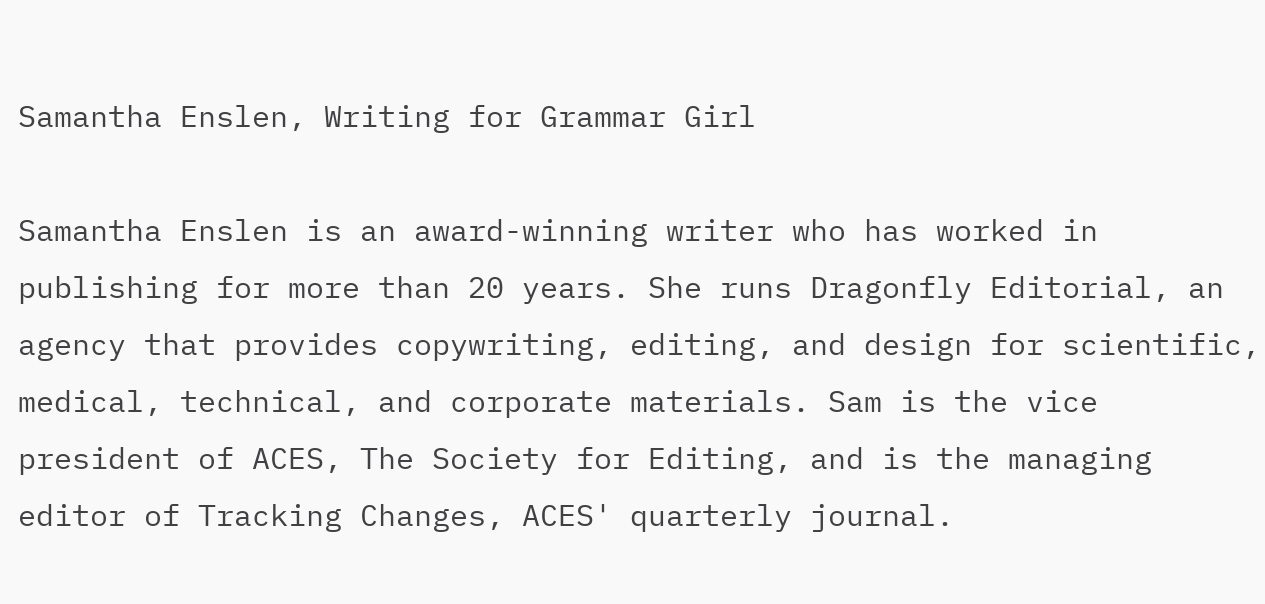Samantha Enslen, Writing for Grammar Girl

Samantha Enslen is an award-winning writer who has worked in publishing for more than 20 years. She runs Dragonfly Editorial, an agency that provides copywriting, editing, and design for scientific, medical, technical, and corporate materials. Sam is the vice president of ACES, The Society for Editing, and is the managing editor of Tracking Changes, ACES' quarterly journal.